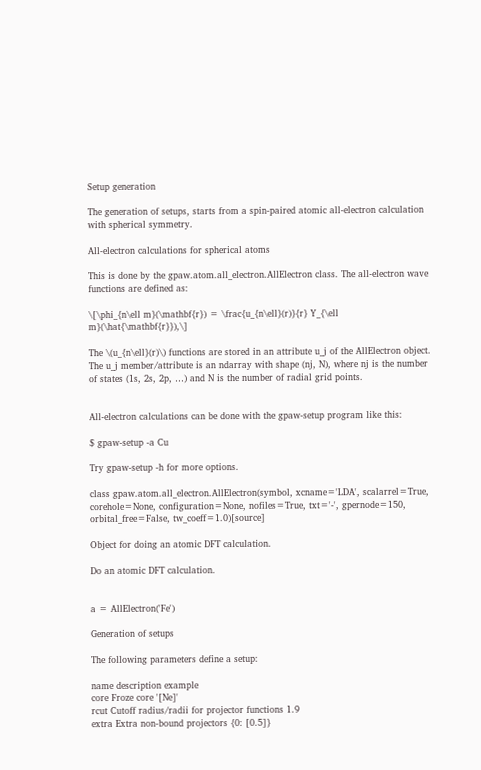Setup generation

The generation of setups, starts from a spin-paired atomic all-electron calculation with spherical symmetry.

All-electron calculations for spherical atoms

This is done by the gpaw.atom.all_electron.AllElectron class. The all-electron wave functions are defined as:

\[\phi_{n\ell m}(\mathbf{r}) = \frac{u_{n\ell}(r)}{r} Y_{\ell m}(\hat{\mathbf{r}}),\]

The \(u_{n\ell}(r)\) functions are stored in an attribute u_j of the AllElectron object. The u_j member/attribute is an ndarray with shape (nj, N), where nj is the number of states (1s, 2s, 2p, …) and N is the number of radial grid points.


All-electron calculations can be done with the gpaw-setup program like this:

$ gpaw-setup -a Cu

Try gpaw-setup -h for more options.

class gpaw.atom.all_electron.AllElectron(symbol, xcname='LDA', scalarrel=True, corehole=None, configuration=None, nofiles=True, txt='-', gpernode=150, orbital_free=False, tw_coeff=1.0)[source]

Object for doing an atomic DFT calculation.

Do an atomic DFT calculation.


a = AllElectron('Fe')

Generation of setups

The following parameters define a setup:

name description example
core Froze core '[Ne]'
rcut Cutoff radius/radii for projector functions 1.9
extra Extra non-bound projectors {0: [0.5]}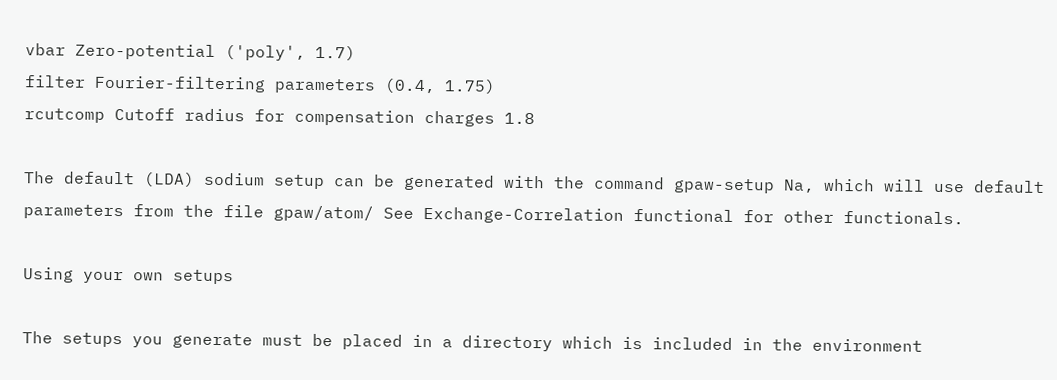vbar Zero-potential ('poly', 1.7)
filter Fourier-filtering parameters (0.4, 1.75)
rcutcomp Cutoff radius for compensation charges 1.8

The default (LDA) sodium setup can be generated with the command gpaw-setup Na, which will use default parameters from the file gpaw/atom/ See Exchange-Correlation functional for other functionals.

Using your own setups

The setups you generate must be placed in a directory which is included in the environment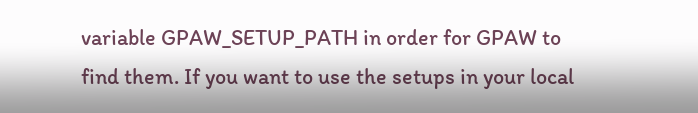variable GPAW_SETUP_PATH in order for GPAW to find them. If you want to use the setups in your local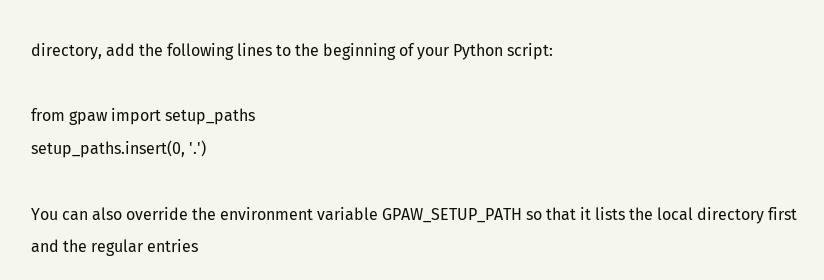directory, add the following lines to the beginning of your Python script:

from gpaw import setup_paths
setup_paths.insert(0, '.')

You can also override the environment variable GPAW_SETUP_PATH so that it lists the local directory first and the regular entries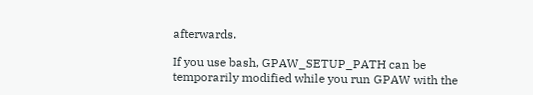afterwards.

If you use bash, GPAW_SETUP_PATH can be temporarily modified while you run GPAW with the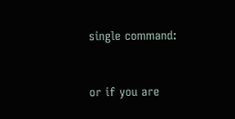single command:


or if you are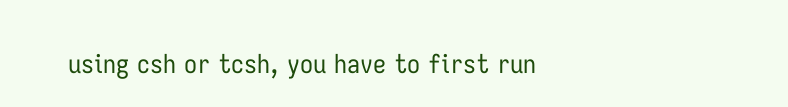using csh or tcsh, you have to first run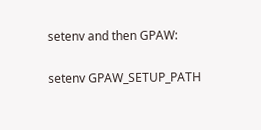setenv and then GPAW:

setenv GPAW_SETUP_PATH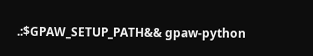.:$GPAW_SETUP_PATH&& gpaw-python